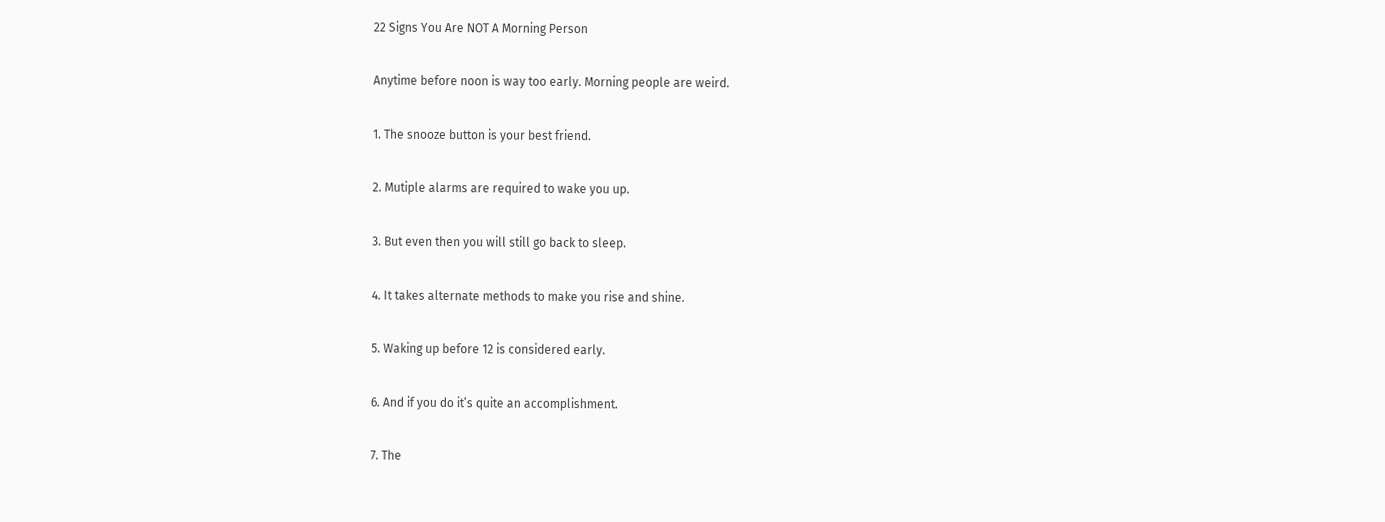22 Signs You Are NOT A Morning Person

Anytime before noon is way too early. Morning people are weird.

1. The snooze button is your best friend.

2. Mutiple alarms are required to wake you up.

3. But even then you will still go back to sleep.

4. It takes alternate methods to make you rise and shine.

5. Waking up before 12 is considered early.

6. And if you do it’s quite an accomplishment.

7. The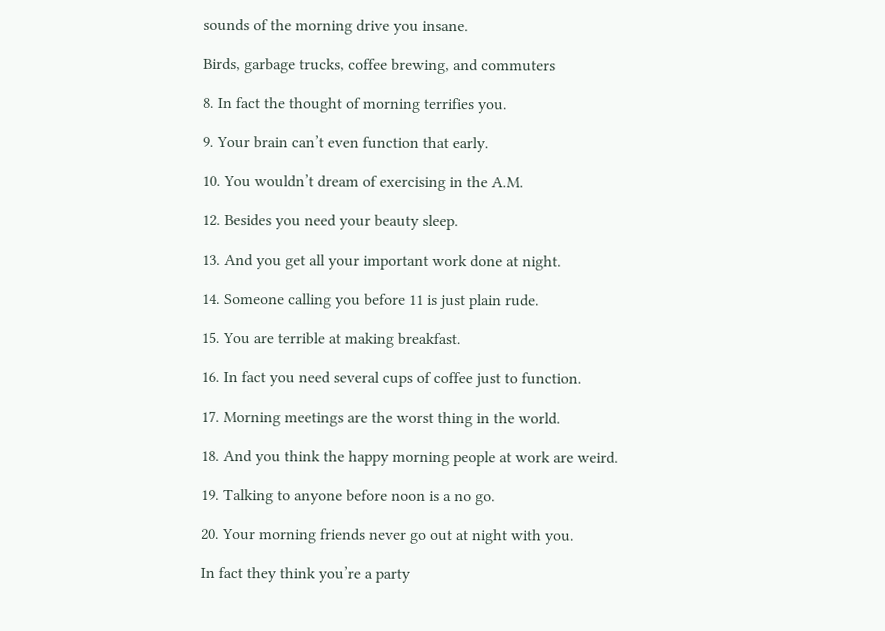sounds of the morning drive you insane.

Birds, garbage trucks, coffee brewing, and commuters

8. In fact the thought of morning terrifies you.

9. Your brain can’t even function that early.

10. You wouldn’t dream of exercising in the A.M.

12. Besides you need your beauty sleep.

13. And you get all your important work done at night.

14. Someone calling you before 11 is just plain rude.

15. You are terrible at making breakfast.

16. In fact you need several cups of coffee just to function.

17. Morning meetings are the worst thing in the world.

18. And you think the happy morning people at work are weird.

19. Talking to anyone before noon is a no go.

20. Your morning friends never go out at night with you.

In fact they think you’re a party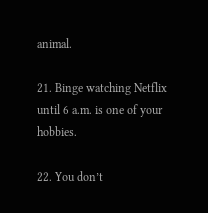animal.

21. Binge watching Netflix until 6 a.m. is one of your hobbies.

22. You don’t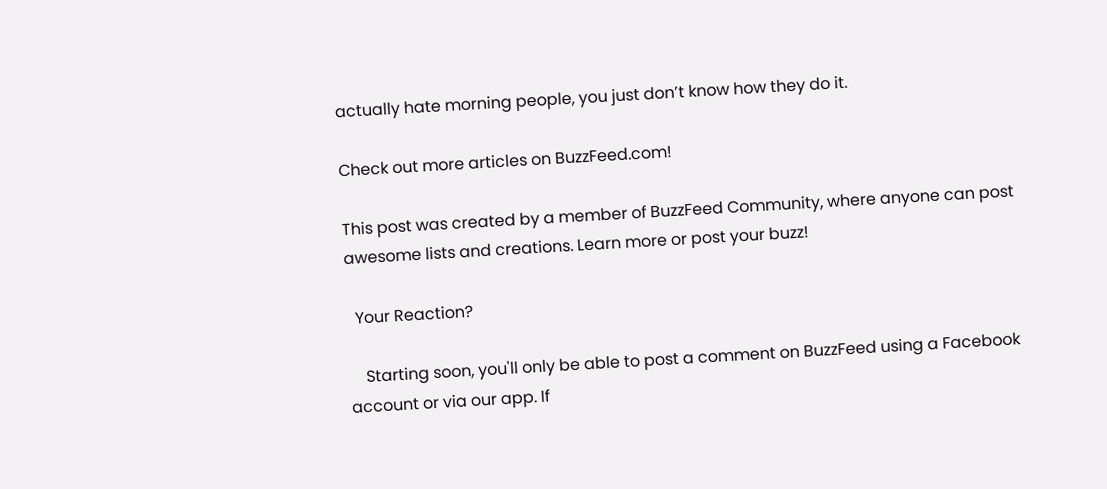actually hate morning people, you just don’t know how they do it.

Check out more articles on BuzzFeed.com!

This post was created by a member of BuzzFeed Community, where anyone can post awesome lists and creations. Learn more or post your buzz!

  Your Reaction?

    Starting soon, you'll only be able to post a comment on BuzzFeed using a Facebook account or via our app. If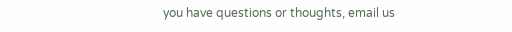you have questions or thoughts, email us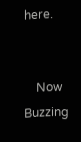here.


    Now Buzzing